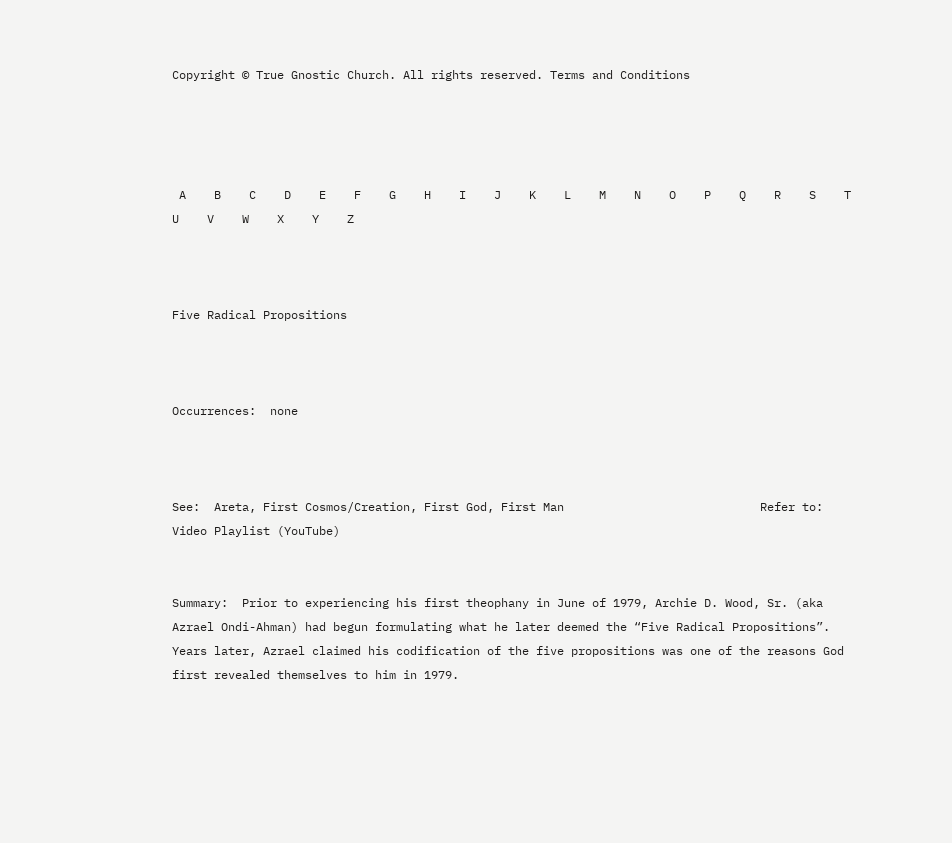Copyright © True Gnostic Church. All rights reserved. Terms and Conditions




 A    B    C    D    E    F    G    H    I    J    K    L    M    N    O    P    Q    R    S    T    U    V    W    X    Y    Z



Five Radical Propositions



Occurrences:  none



See:  Areta, First Cosmos/Creation, First God, First Man                            Refer to: Video Playlist (YouTube)


Summary:  Prior to experiencing his first theophany in June of 1979, Archie D. Wood, Sr. (aka Azrael Ondi-Ahman) had begun formulating what he later deemed the “Five Radical Propositions”. Years later, Azrael claimed his codification of the five propositions was one of the reasons God first revealed themselves to him in 1979.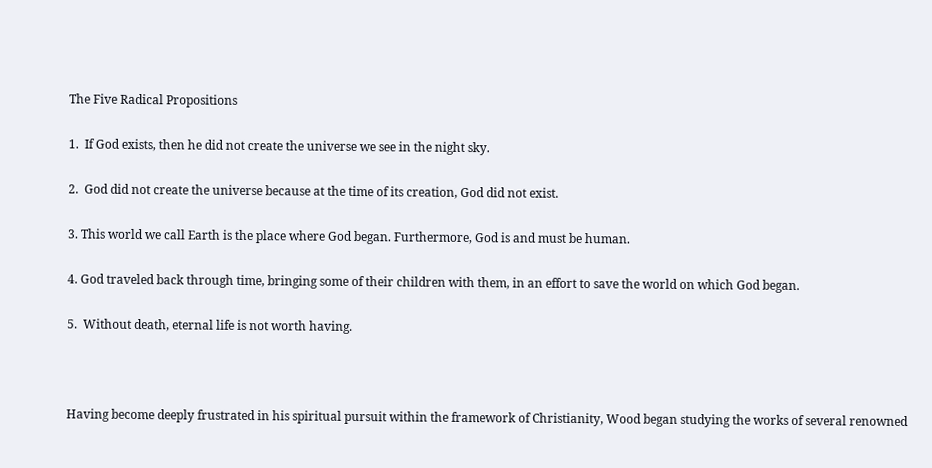The Five Radical Propositions


1.  If God exists, then he did not create the universe we see in the night sky.


2.  God did not create the universe because at the time of its creation, God did not exist.


3. This world we call Earth is the place where God began. Furthermore, God is and must be human.


4. God traveled back through time, bringing some of their children with them, in an effort to save the world on which God began.


5.  Without death, eternal life is not worth having.





Having become deeply frustrated in his spiritual pursuit within the framework of Christianity, Wood began studying the works of several renowned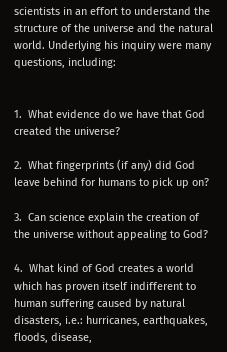scientists in an effort to understand the structure of the universe and the natural world. Underlying his inquiry were many questions, including:


1.  What evidence do we have that God created the universe?

2.  What fingerprints (if any) did God leave behind for humans to pick up on?

3.  Can science explain the creation of the universe without appealing to God?

4.  What kind of God creates a world which has proven itself indifferent to human suffering caused by natural disasters, i.e.: hurricanes, earthquakes, floods, disease,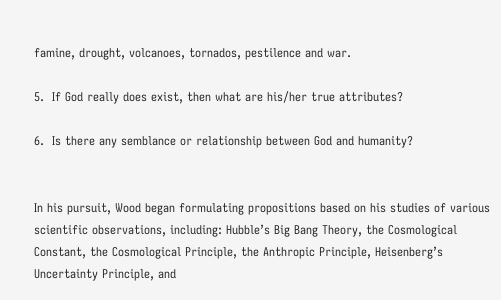famine, drought, volcanoes, tornados, pestilence and war.

5.  If God really does exist, then what are his/her true attributes?

6.  Is there any semblance or relationship between God and humanity?


In his pursuit, Wood began formulating propositions based on his studies of various scientific observations, including: Hubble’s Big Bang Theory, the Cosmological Constant, the Cosmological Principle, the Anthropic Principle, Heisenberg’s Uncertainty Principle, and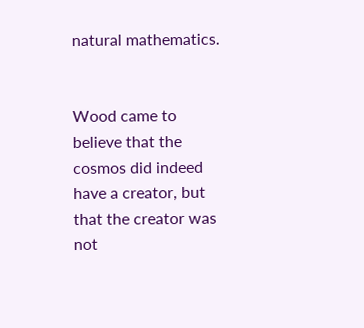natural mathematics.


Wood came to believe that the cosmos did indeed have a creator, but that the creator was not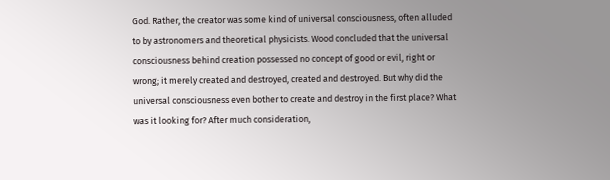God. Rather, the creator was some kind of universal consciousness, often alluded to by astronomers and theoretical physicists. Wood concluded that the universal consciousness behind creation possessed no concept of good or evil, right or wrong; it merely created and destroyed, created and destroyed. But why did the universal consciousness even bother to create and destroy in the first place? What was it looking for? After much consideration,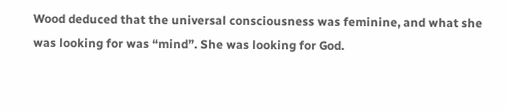Wood deduced that the universal consciousness was feminine, and what she was looking for was “mind”. She was looking for God.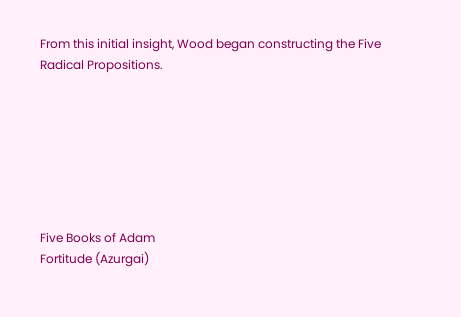From this initial insight, Wood began constructing the Five Radical Propositions.







Five Books of Adam
Fortitude (Azurgai)